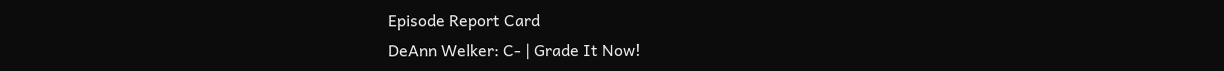Episode Report Card
DeAnn Welker: C- | Grade It Now!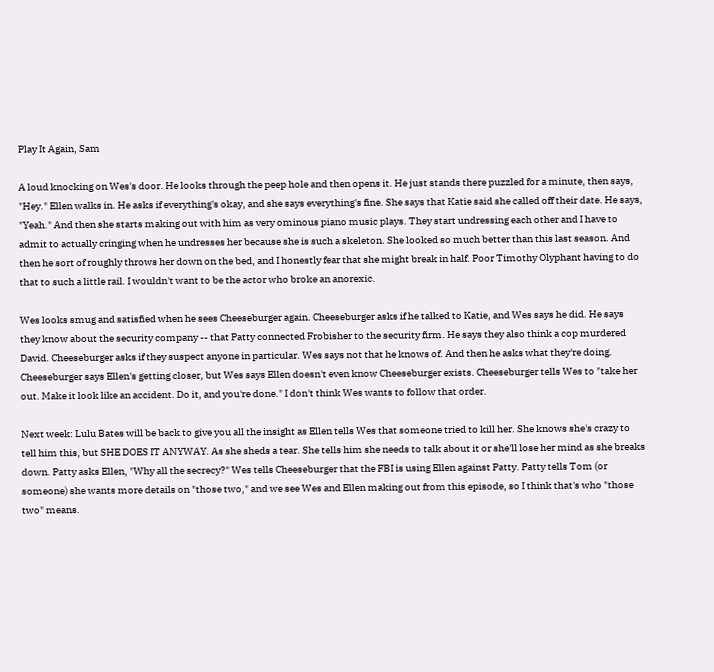Play It Again, Sam

A loud knocking on Wes's door. He looks through the peep hole and then opens it. He just stands there puzzled for a minute, then says, "Hey." Ellen walks in. He asks if everything's okay, and she says everything's fine. She says that Katie said she called off their date. He says, "Yeah." And then she starts making out with him as very ominous piano music plays. They start undressing each other and I have to admit to actually cringing when he undresses her because she is such a skeleton. She looked so much better than this last season. And then he sort of roughly throws her down on the bed, and I honestly fear that she might break in half. Poor Timothy Olyphant having to do that to such a little rail. I wouldn't want to be the actor who broke an anorexic.

Wes looks smug and satisfied when he sees Cheeseburger again. Cheeseburger asks if he talked to Katie, and Wes says he did. He says they know about the security company -- that Patty connected Frobisher to the security firm. He says they also think a cop murdered David. Cheeseburger asks if they suspect anyone in particular. Wes says not that he knows of. And then he asks what they're doing. Cheeseburger says Ellen's getting closer, but Wes says Ellen doesn't even know Cheeseburger exists. Cheeseburger tells Wes to "take her out. Make it look like an accident. Do it, and you're done." I don't think Wes wants to follow that order.

Next week: Lulu Bates will be back to give you all the insight as Ellen tells Wes that someone tried to kill her. She knows she's crazy to tell him this, but SHE DOES IT ANYWAY. As she sheds a tear. She tells him she needs to talk about it or she'll lose her mind as she breaks down. Patty asks Ellen, "Why all the secrecy?" Wes tells Cheeseburger that the FBI is using Ellen against Patty. Patty tells Tom (or someone) she wants more details on "those two," and we see Wes and Ellen making out from this episode, so I think that's who "those two" means.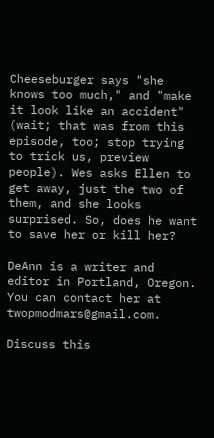Cheeseburger says "she knows too much," and "make it look like an accident" (wait; that was from this episode, too; stop trying to trick us, preview people). Wes asks Ellen to get away, just the two of them, and she looks surprised. So, does he want to save her or kill her?

DeAnn is a writer and editor in Portland, Oregon. You can contact her at twopmodmars@gmail.com.

Discuss this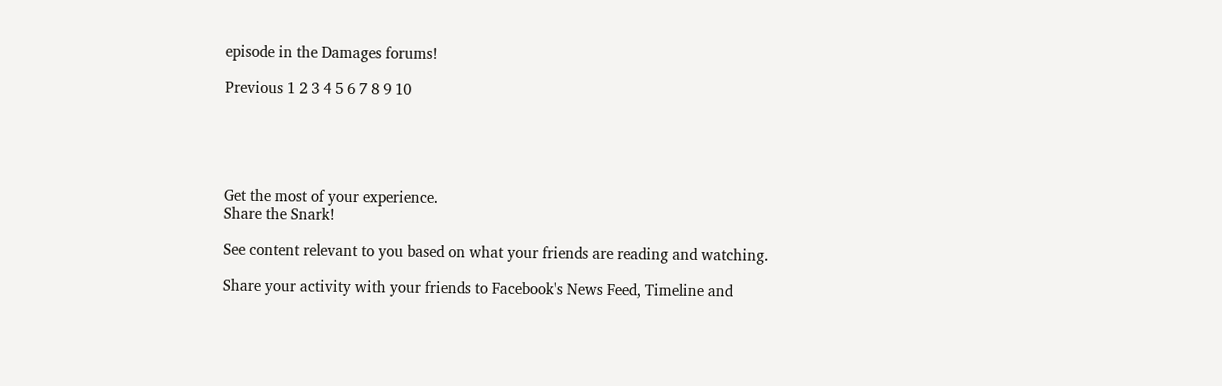episode in the Damages forums!

Previous 1 2 3 4 5 6 7 8 9 10





Get the most of your experience.
Share the Snark!

See content relevant to you based on what your friends are reading and watching.

Share your activity with your friends to Facebook's News Feed, Timeline and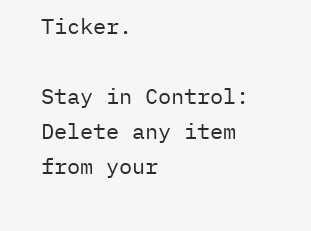Ticker.

Stay in Control: Delete any item from your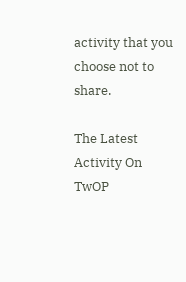activity that you choose not to share.

The Latest Activity On TwOP